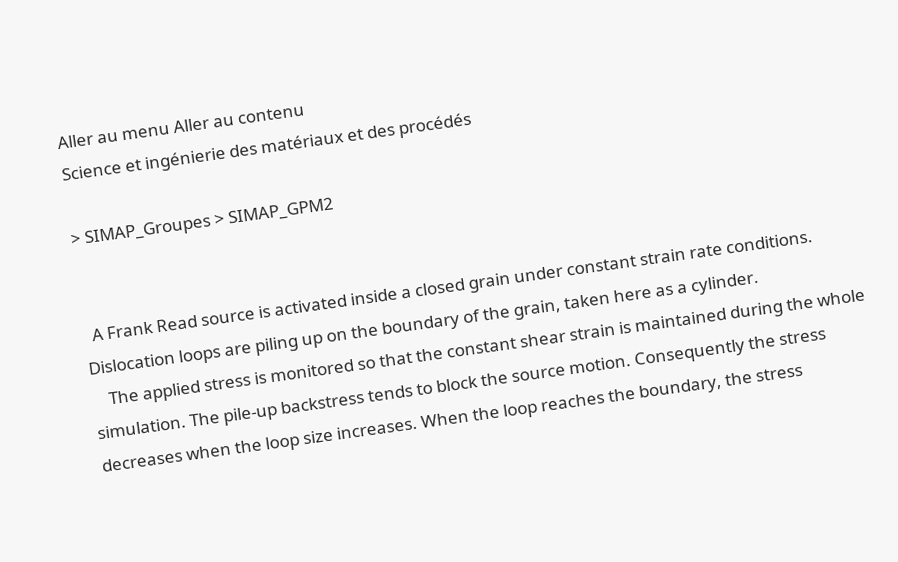Aller au menu Aller au contenu
Science et ingénierie des matériaux et des procédés

> SIMAP_Groupes > SIMAP_GPM2


  A Frank Read source is activated inside a closed grain under constant strain rate conditions. Dislocation loops are piling up on the boundary of the grain, taken here as a cylinder.
    The applied stress is monitored so that the constant shear strain is maintained during the whole simulation. The pile-up backstress tends to block the source motion. Consequently the stress decreases when the loop size increases. When the loop reaches the boundary, the stress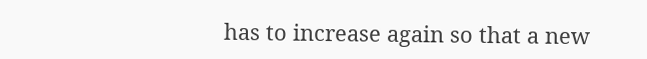has to increase again so that a new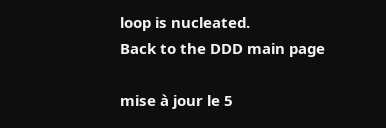loop is nucleated.
Back to the DDD main page

mise à jour le 5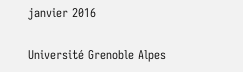janvier 2016

Université Grenoble Alpes